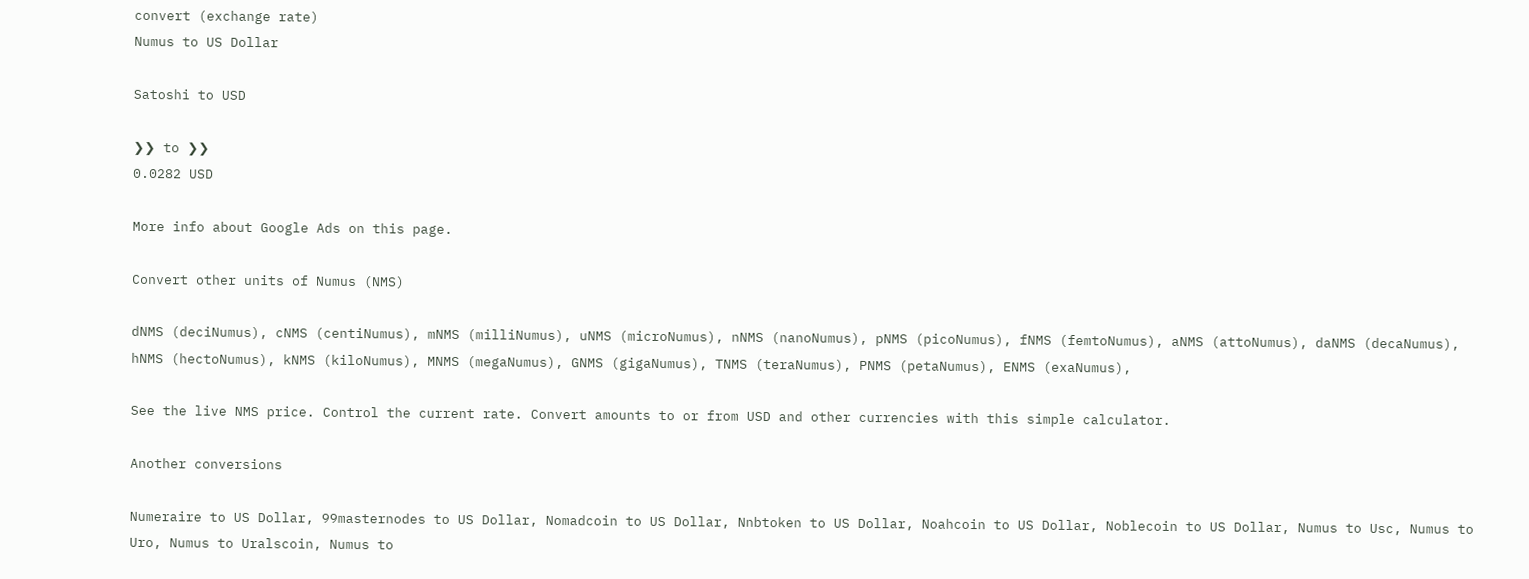convert (exchange rate)
Numus to US Dollar

Satoshi to USD

❯❯ to ❯❯
0.0282 USD

More info about Google Ads on this page.

Convert other units of Numus (NMS)

dNMS (deciNumus), cNMS (centiNumus), mNMS (milliNumus), uNMS (microNumus), nNMS (nanoNumus), pNMS (picoNumus), fNMS (femtoNumus), aNMS (attoNumus), daNMS (decaNumus), hNMS (hectoNumus), kNMS (kiloNumus), MNMS (megaNumus), GNMS (gigaNumus), TNMS (teraNumus), PNMS (petaNumus), ENMS (exaNumus),

See the live NMS price. Control the current rate. Convert amounts to or from USD and other currencies with this simple calculator.

Another conversions

Numeraire to US Dollar, 99masternodes to US Dollar, Nomadcoin to US Dollar, Nnbtoken to US Dollar, Noahcoin to US Dollar, Noblecoin to US Dollar, Numus to Usc, Numus to Uro, Numus to Uralscoin, Numus to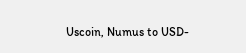Uscoin, Numus to USD-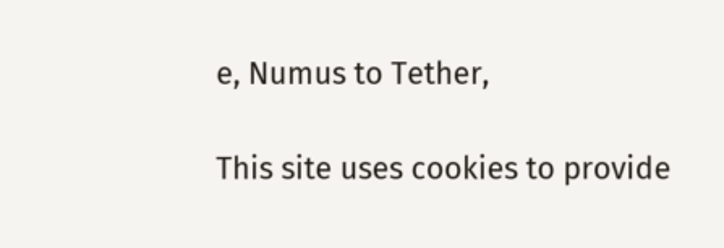e, Numus to Tether,

This site uses cookies to provide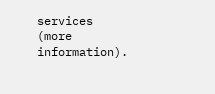services (more information).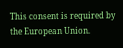This consent is required by the European Union.